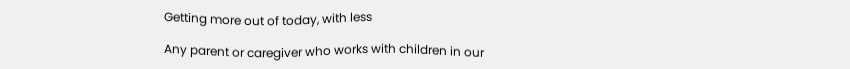Getting more out of today, with less

Any parent or caregiver who works with children in our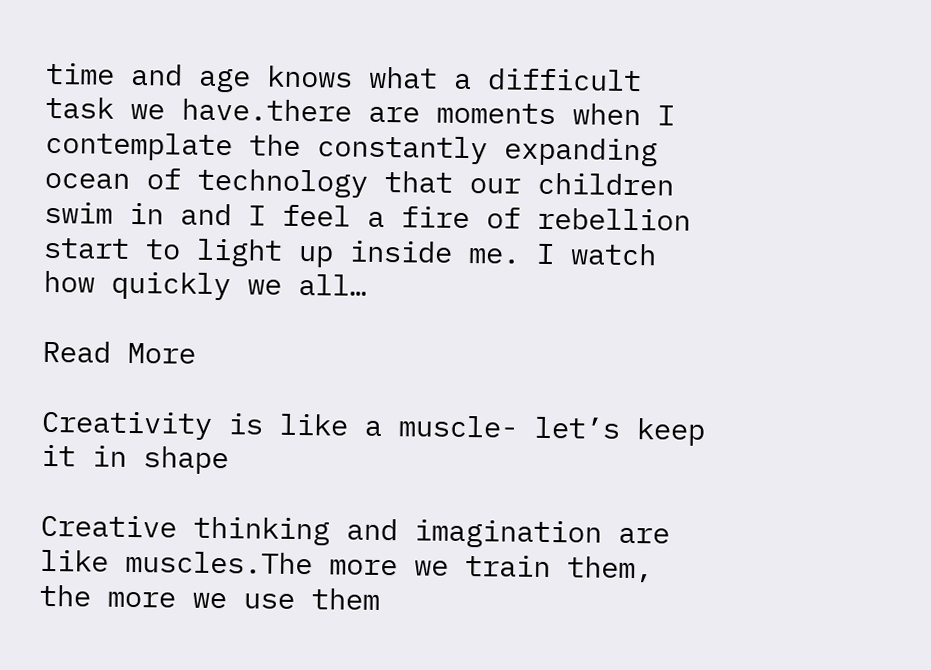time and age knows what a difficult task we have.there are moments when I contemplate the constantly expanding ocean of technology that our children swim in and I feel a fire of rebellion start to light up inside me. I watch how quickly we all…

Read More

Creativity is like a muscle- let’s keep it in shape

Creative thinking and imagination are like muscles.The more we train them, the more we use them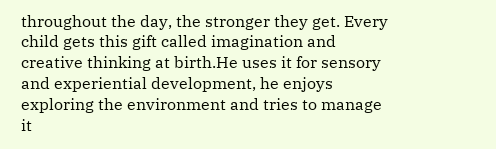throughout the day, the stronger they get. Every child gets this gift called imagination and creative thinking at birth.He uses it for sensory and experiential development, he enjoys exploring the environment and tries to manage it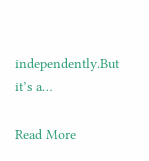independently.But it’s a…

Read More